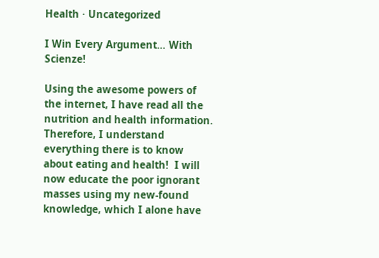Health · Uncategorized

I Win Every Argument… With Scienze!

Using the awesome powers of the internet, I have read all the nutrition and health information.  Therefore, I understand everything there is to know about eating and health!  I will now educate the poor ignorant masses using my new-found knowledge, which I alone have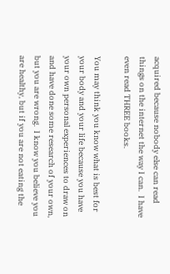acquired because nobody else can read things on the internet the way I can.  I have even read THREE books.

You may think you know what is best for your body and your life because you have your own personal experiences to draw on and have done some research of your own, but you are wrong.  I know you believe you are healthy, but if you are not eating the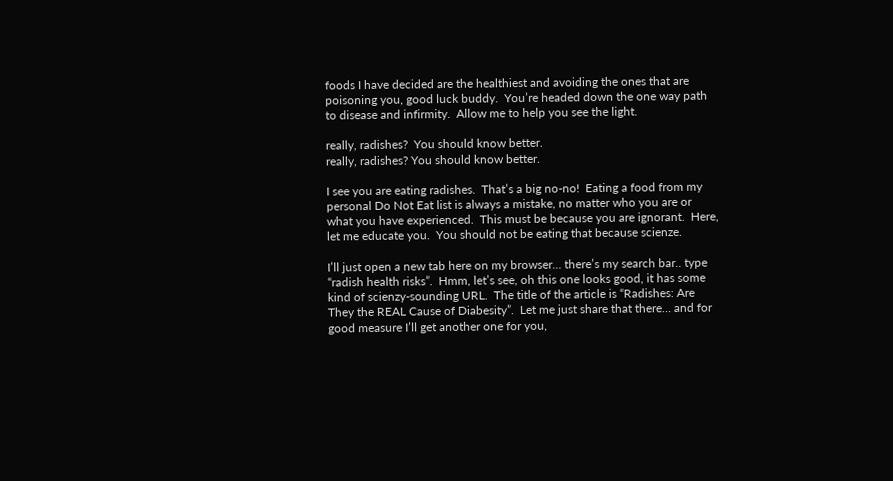foods I have decided are the healthiest and avoiding the ones that are poisoning you, good luck buddy.  You’re headed down the one way path to disease and infirmity.  Allow me to help you see the light.

really, radishes?  You should know better.
really, radishes? You should know better.

I see you are eating radishes.  That’s a big no-no!  Eating a food from my personal Do Not Eat list is always a mistake, no matter who you are or what you have experienced.  This must be because you are ignorant.  Here, let me educate you.  You should not be eating that because scienze.

I’ll just open a new tab here on my browser… there’s my search bar.. type “radish health risks”.  Hmm, let’s see, oh this one looks good, it has some kind of scienzy-sounding URL.  The title of the article is “Radishes: Are They the REAL Cause of Diabesity”.  Let me just share that there… and for good measure I’ll get another one for you,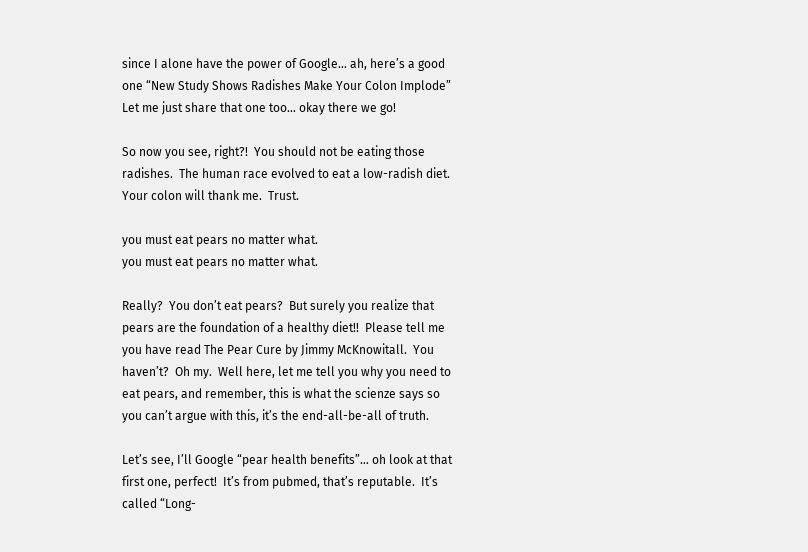since I alone have the power of Google… ah, here’s a good one “New Study Shows Radishes Make Your Colon Implode”  Let me just share that one too… okay there we go!

So now you see, right?!  You should not be eating those radishes.  The human race evolved to eat a low-radish diet.  Your colon will thank me.  Trust.

you must eat pears no matter what.
you must eat pears no matter what.

Really?  You don’t eat pears?  But surely you realize that pears are the foundation of a healthy diet!!  Please tell me you have read The Pear Cure by Jimmy McKnowitall.  You haven’t?  Oh my.  Well here, let me tell you why you need to eat pears, and remember, this is what the scienze says so you can’t argue with this, it’s the end-all-be-all of truth.

Let’s see, I’ll Google “pear health benefits”… oh look at that first one, perfect!  It’s from pubmed, that’s reputable.  It’s called “Long-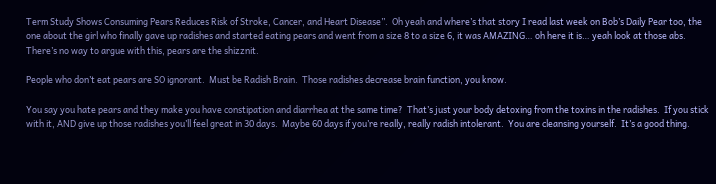Term Study Shows Consuming Pears Reduces Risk of Stroke, Cancer, and Heart Disease”.  Oh yeah and where’s that story I read last week on Bob’s Daily Pear too, the one about the girl who finally gave up radishes and started eating pears and went from a size 8 to a size 6, it was AMAZING… oh here it is… yeah look at those abs.  There’s no way to argue with this, pears are the shizznit.

People who don’t eat pears are SO ignorant.  Must be Radish Brain.  Those radishes decrease brain function, you know.

You say you hate pears and they make you have constipation and diarrhea at the same time?  That’s just your body detoxing from the toxins in the radishes.  If you stick with it, AND give up those radishes you’ll feel great in 30 days.  Maybe 60 days if you’re really, really radish intolerant.  You are cleansing yourself.  It’s a good thing.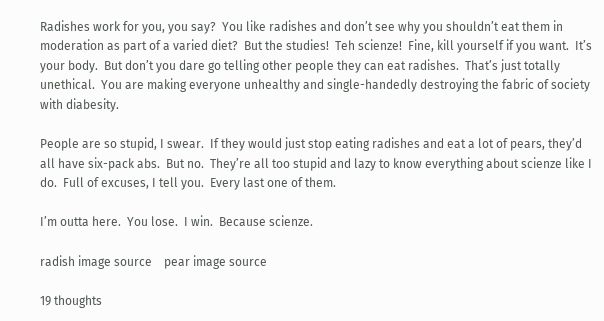Radishes work for you, you say?  You like radishes and don’t see why you shouldn’t eat them in moderation as part of a varied diet?  But the studies!  Teh scienze!  Fine, kill yourself if you want.  It’s your body.  But don’t you dare go telling other people they can eat radishes.  That’s just totally unethical.  You are making everyone unhealthy and single-handedly destroying the fabric of society with diabesity.

People are so stupid, I swear.  If they would just stop eating radishes and eat a lot of pears, they’d all have six-pack abs.  But no.  They’re all too stupid and lazy to know everything about scienze like I do.  Full of excuses, I tell you.  Every last one of them.

I’m outta here.  You lose.  I win.  Because scienze.

radish image source    pear image source

19 thoughts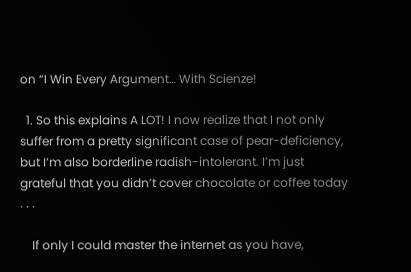on “I Win Every Argument… With Scienze!

  1. So this explains A LOT! I now realize that I not only suffer from a pretty significant case of pear-deficiency, but I’m also borderline radish-intolerant. I’m just grateful that you didn’t cover chocolate or coffee today . . .

    If only I could master the internet as you have,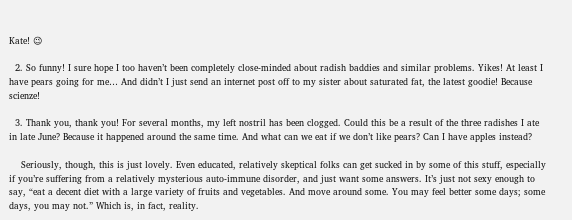Kate! 😉

  2. So funny! I sure hope I too haven’t been completely close-minded about radish baddies and similar problems. Yikes! At least I have pears going for me… And didn’t I just send an internet post off to my sister about saturated fat, the latest goodie! Because scienze!

  3. Thank you, thank you! For several months, my left nostril has been clogged. Could this be a result of the three radishes I ate in late June? Because it happened around the same time. And what can we eat if we don’t like pears? Can I have apples instead?

    Seriously, though, this is just lovely. Even educated, relatively skeptical folks can get sucked in by some of this stuff, especially if you’re suffering from a relatively mysterious auto-immune disorder, and just want some answers. It’s just not sexy enough to say, “eat a decent diet with a large variety of fruits and vegetables. And move around some. You may feel better some days; some days, you may not.” Which is, in fact, reality.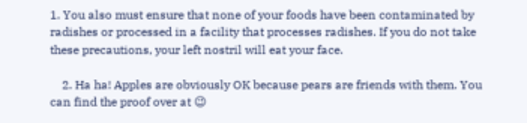1. You also must ensure that none of your foods have been contaminated by radishes or processed in a facility that processes radishes. If you do not take these precautions, your left nostril will eat your face.

    2. Ha ha! Apples are obviously OK because pears are friends with them. You can find the proof over at 😉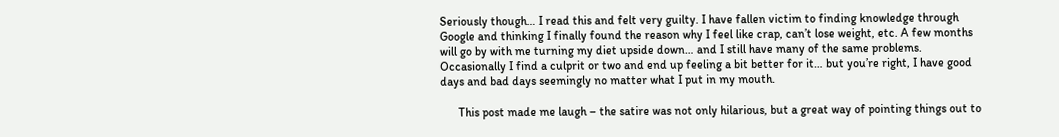Seriously though… I read this and felt very guilty. I have fallen victim to finding knowledge through Google and thinking I finally found the reason why I feel like crap, can’t lose weight, etc. A few months will go by with me turning my diet upside down… and I still have many of the same problems. Occasionally I find a culprit or two and end up feeling a bit better for it… but you’re right, I have good days and bad days seemingly no matter what I put in my mouth.

      This post made me laugh – the satire was not only hilarious, but a great way of pointing things out to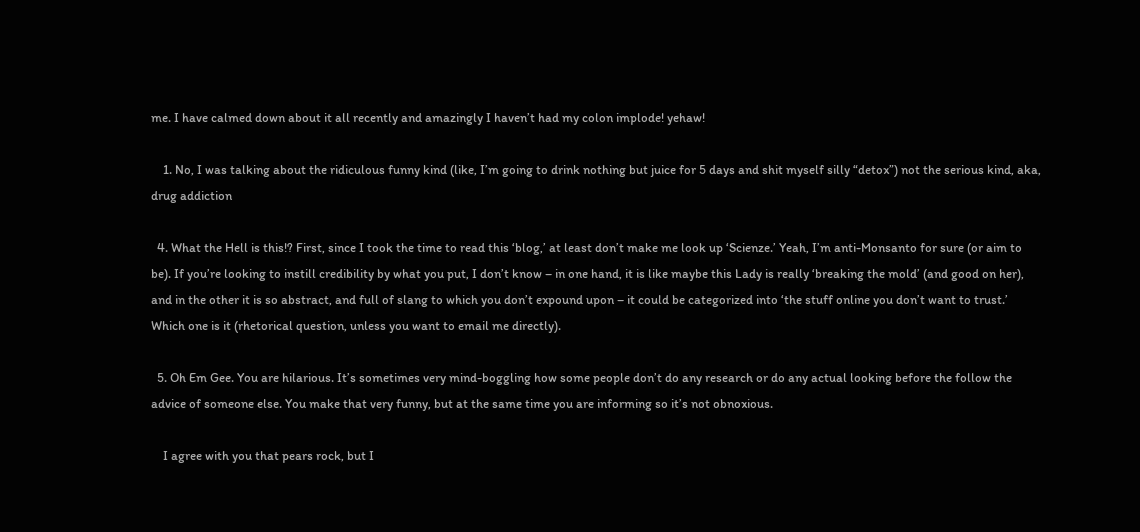me. I have calmed down about it all recently and amazingly I haven’t had my colon implode! yehaw!

    1. No, I was talking about the ridiculous funny kind (like, I’m going to drink nothing but juice for 5 days and shit myself silly “detox”) not the serious kind, aka, drug addiction

  4. What the Hell is this!? First, since I took the time to read this ‘blog,’ at least don’t make me look up ‘Scienze.’ Yeah, I’m anti-Monsanto for sure (or aim to be). If you’re looking to instill credibility by what you put, I don’t know – in one hand, it is like maybe this Lady is really ‘breaking the mold’ (and good on her), and in the other it is so abstract, and full of slang to which you don’t expound upon – it could be categorized into ‘the stuff online you don’t want to trust.’ Which one is it (rhetorical question, unless you want to email me directly).

  5. Oh Em Gee. You are hilarious. It’s sometimes very mind-boggling how some people don’t do any research or do any actual looking before the follow the advice of someone else. You make that very funny, but at the same time you are informing so it’s not obnoxious.

    I agree with you that pears rock, but I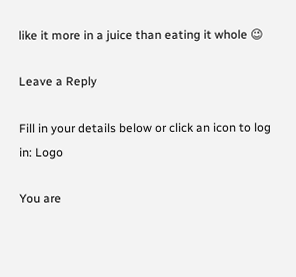like it more in a juice than eating it whole 😉

Leave a Reply

Fill in your details below or click an icon to log in: Logo

You are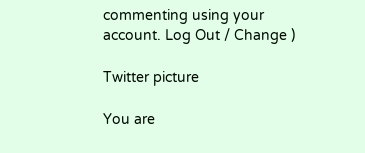commenting using your account. Log Out / Change )

Twitter picture

You are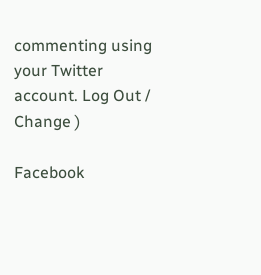commenting using your Twitter account. Log Out / Change )

Facebook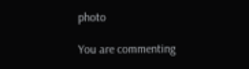photo

You are commenting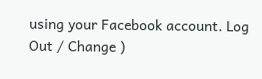using your Facebook account. Log Out / Change )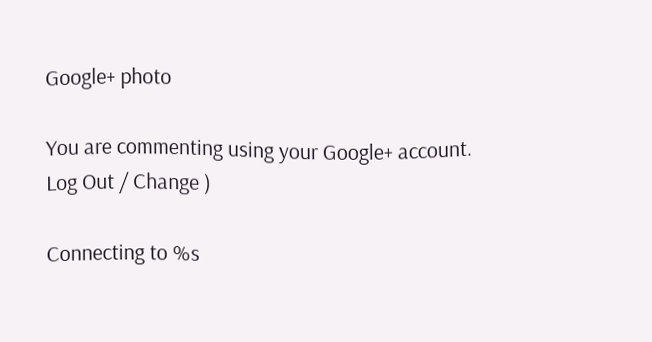Google+ photo

You are commenting using your Google+ account. Log Out / Change )

Connecting to %s